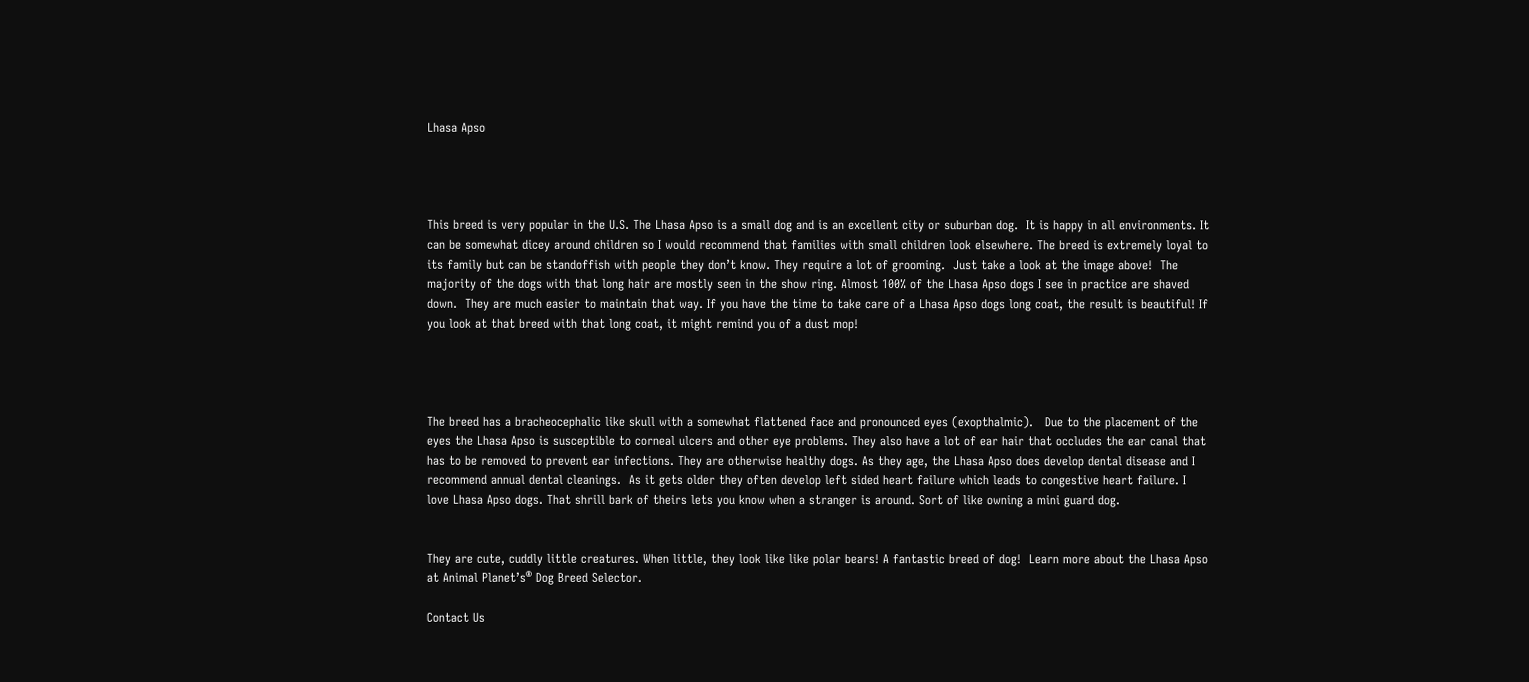Lhasa Apso




This breed is very popular in the U.S. The Lhasa Apso is a small dog and is an excellent city or suburban dog.  It is happy in all environments. It can be somewhat dicey around children so I would recommend that families with small children look elsewhere. The breed is extremely loyal to its family but can be standoffish with people they don’t know. They require a lot of grooming.  Just take a look at the image above!  The majority of the dogs with that long hair are mostly seen in the show ring. Almost 100% of the Lhasa Apso dogs I see in practice are shaved down.  They are much easier to maintain that way. If you have the time to take care of a Lhasa Apso dogs long coat, the result is beautiful! If you look at that breed with that long coat, it might remind you of a dust mop!




The breed has a bracheocephalic like skull with a somewhat flattened face and pronounced eyes (exopthalmic).   Due to the placement of the eyes the Lhasa Apso is susceptible to corneal ulcers and other eye problems. They also have a lot of ear hair that occludes the ear canal that has to be removed to prevent ear infections. They are otherwise healthy dogs. As they age, the Lhasa Apso does develop dental disease and I recommend annual dental cleanings.  As it gets older they often develop left sided heart failure which leads to congestive heart failure. I love Lhasa Apso dogs. That shrill bark of theirs lets you know when a stranger is around. Sort of like owning a mini guard dog.


They are cute, cuddly little creatures. When little, they look like like polar bears! A fantastic breed of dog!  Learn more about the Lhasa Apso at Animal Planet’s® Dog Breed Selector.

Contact Us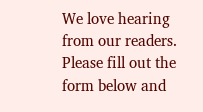We love hearing from our readers. Please fill out the form below and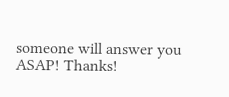someone will answer you ASAP! Thanks!